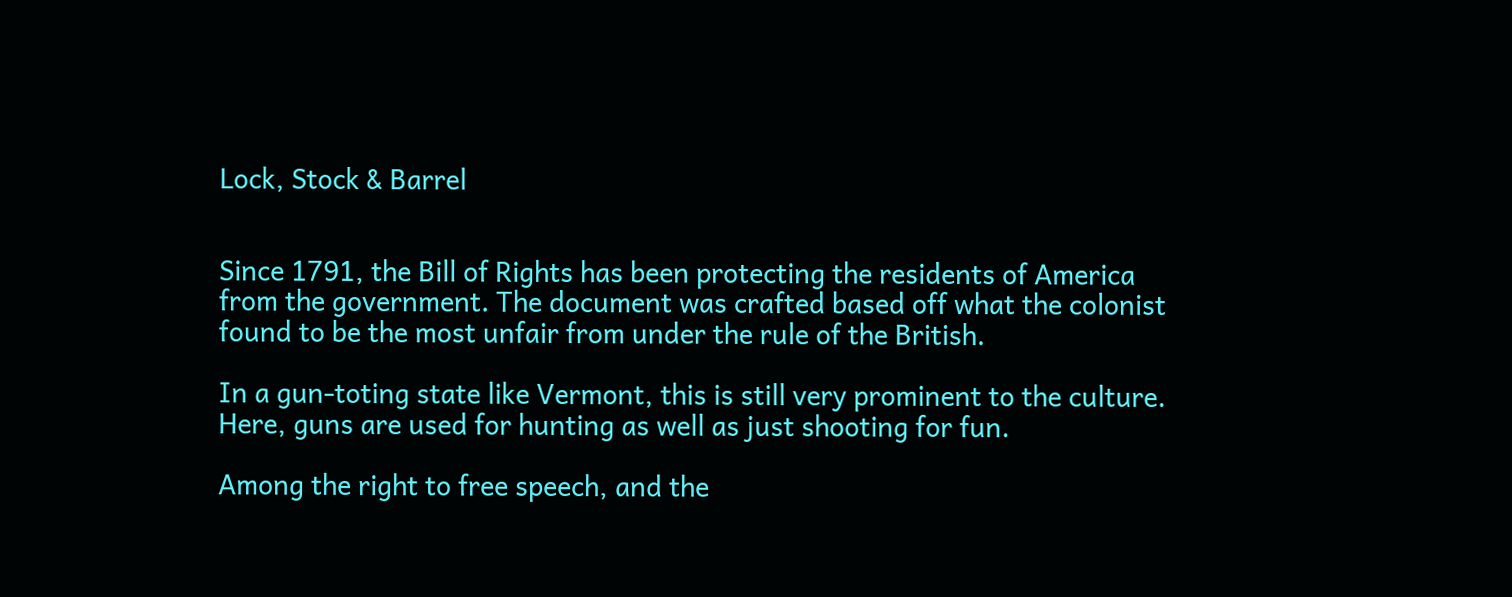Lock, Stock & Barrel


Since 1791, the Bill of Rights has been protecting the residents of America from the government. The document was crafted based off what the colonist found to be the most unfair from under the rule of the British.

In a gun-toting state like Vermont, this is still very prominent to the culture. Here, guns are used for hunting as well as just shooting for fun.

Among the right to free speech, and the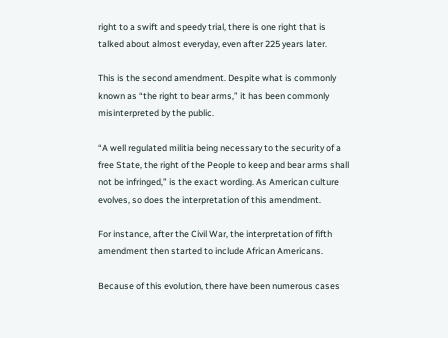right to a swift and speedy trial, there is one right that is talked about almost everyday, even after 225 years later.

This is the second amendment. Despite what is commonly known as “the right to bear arms,” it has been commonly misinterpreted by the public.

“A well regulated militia being necessary to the security of a free State, the right of the People to keep and bear arms shall not be infringed,” is the exact wording. As American culture evolves, so does the interpretation of this amendment.

For instance, after the Civil War, the interpretation of fifth amendment then started to include African Americans.

Because of this evolution, there have been numerous cases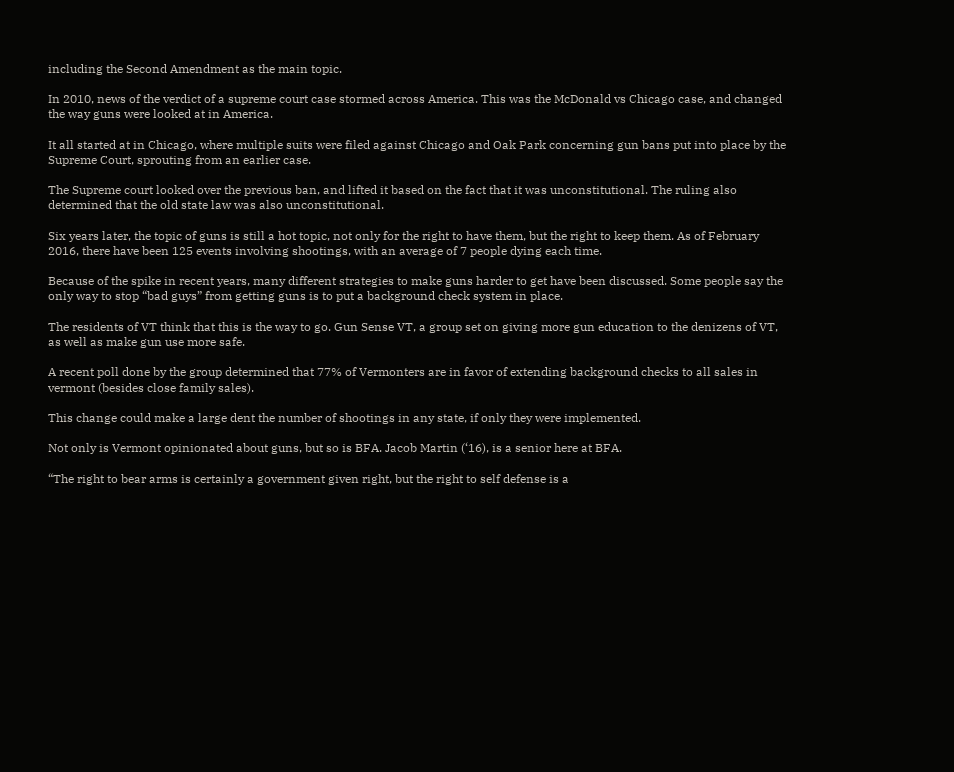including the Second Amendment as the main topic.

In 2010, news of the verdict of a supreme court case stormed across America. This was the McDonald vs Chicago case, and changed the way guns were looked at in America.

It all started at in Chicago, where multiple suits were filed against Chicago and Oak Park concerning gun bans put into place by the Supreme Court, sprouting from an earlier case.

The Supreme court looked over the previous ban, and lifted it based on the fact that it was unconstitutional. The ruling also determined that the old state law was also unconstitutional.

Six years later, the topic of guns is still a hot topic, not only for the right to have them, but the right to keep them. As of February 2016, there have been 125 events involving shootings, with an average of 7 people dying each time.

Because of the spike in recent years, many different strategies to make guns harder to get have been discussed. Some people say the only way to stop “bad guys” from getting guns is to put a background check system in place.

The residents of VT think that this is the way to go. Gun Sense VT, a group set on giving more gun education to the denizens of VT, as well as make gun use more safe.

A recent poll done by the group determined that 77% of Vermonters are in favor of extending background checks to all sales in vermont (besides close family sales).

This change could make a large dent the number of shootings in any state, if only they were implemented.

Not only is Vermont opinionated about guns, but so is BFA. Jacob Martin (‘16), is a senior here at BFA.

“The right to bear arms is certainly a government given right, but the right to self defense is a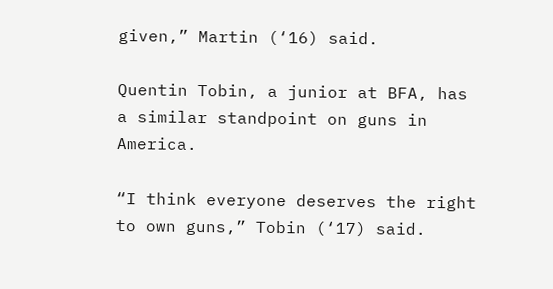given,” Martin (‘16) said.

Quentin Tobin, a junior at BFA, has a similar standpoint on guns in America.

“I think everyone deserves the right to own guns,” Tobin (‘17) said.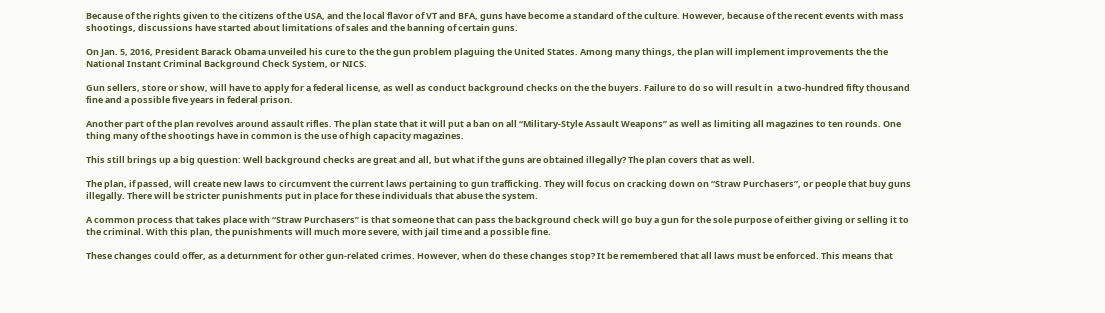Because of the rights given to the citizens of the USA, and the local flavor of VT and BFA, guns have become a standard of the culture. However, because of the recent events with mass shootings, discussions have started about limitations of sales and the banning of certain guns.

On Jan. 5, 2016, President Barack Obama unveiled his cure to the the gun problem plaguing the United States. Among many things, the plan will implement improvements the the National Instant Criminal Background Check System, or NICS.

Gun sellers, store or show, will have to apply for a federal license, as well as conduct background checks on the the buyers. Failure to do so will result in  a two-hundred fifty thousand fine and a possible five years in federal prison.

Another part of the plan revolves around assault rifles. The plan state that it will put a ban on all “Military-Style Assault Weapons” as well as limiting all magazines to ten rounds. One thing many of the shootings have in common is the use of high capacity magazines.

This still brings up a big question: Well background checks are great and all, but what if the guns are obtained illegally? The plan covers that as well.

The plan, if passed, will create new laws to circumvent the current laws pertaining to gun trafficking. They will focus on cracking down on “Straw Purchasers”, or people that buy guns illegally. There will be stricter punishments put in place for these individuals that abuse the system.

A common process that takes place with “Straw Purchasers” is that someone that can pass the background check will go buy a gun for the sole purpose of either giving or selling it to the criminal. With this plan, the punishments will much more severe, with jail time and a possible fine.

These changes could offer, as a deturnment for other gun-related crimes. However, when do these changes stop? It be remembered that all laws must be enforced. This means that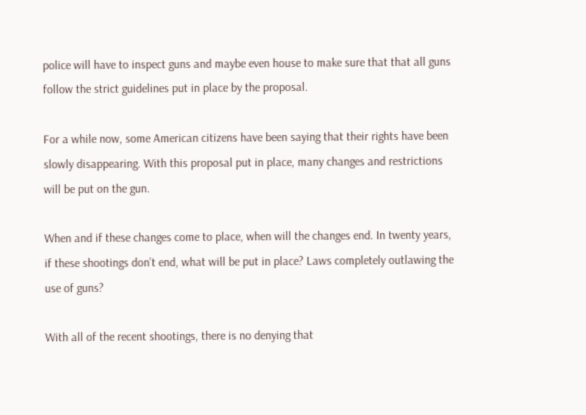police will have to inspect guns and maybe even house to make sure that that all guns follow the strict guidelines put in place by the proposal.

For a while now, some American citizens have been saying that their rights have been slowly disappearing. With this proposal put in place, many changes and restrictions will be put on the gun.

When and if these changes come to place, when will the changes end. In twenty years, if these shootings don’t end, what will be put in place? Laws completely outlawing the use of guns?

With all of the recent shootings, there is no denying that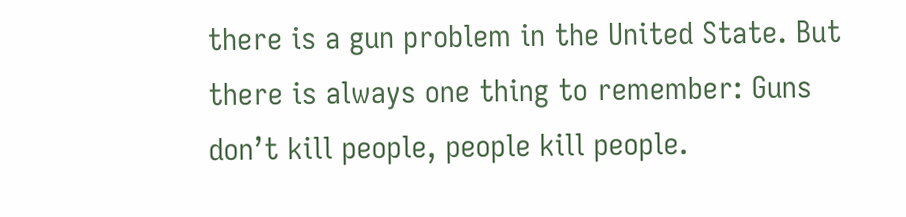there is a gun problem in the United State. But there is always one thing to remember: Guns don’t kill people, people kill people.